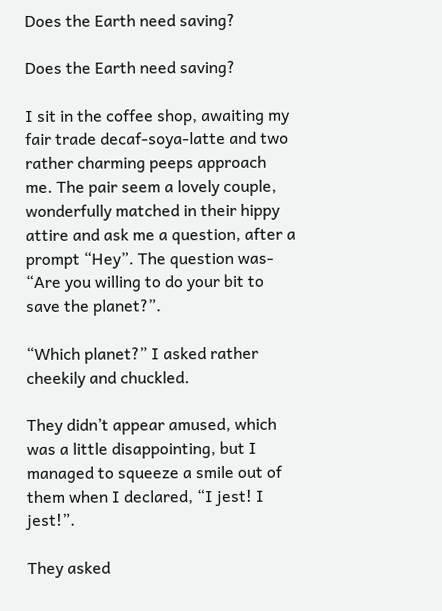Does the Earth need saving?

Does the Earth need saving?

I sit in the coffee shop, awaiting my fair trade decaf-soya-latte and two rather charming peeps approach me. The pair seem a lovely couple, wonderfully matched in their hippy attire and ask me a question, after a prompt “Hey”. The question was- “Are you willing to do your bit to save the planet?”.

“Which planet?” I asked rather cheekily and chuckled.

They didn’t appear amused, which was a little disappointing, but I managed to squeeze a smile out of them when I declared, “I jest! I jest!”.

They asked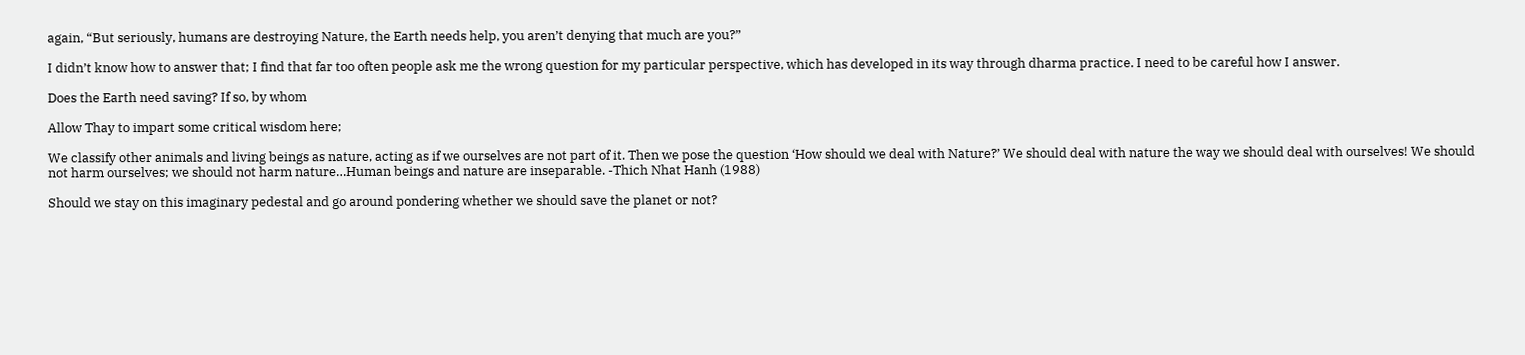again, “But seriously, humans are destroying Nature, the Earth needs help, you aren’t denying that much are you?”

I didn’t know how to answer that; I find that far too often people ask me the wrong question for my particular perspective, which has developed in its way through dharma practice. I need to be careful how I answer.

Does the Earth need saving? If so, by whom

Allow Thay to impart some critical wisdom here;

We classify other animals and living beings as nature, acting as if we ourselves are not part of it. Then we pose the question ‘How should we deal with Nature?’ We should deal with nature the way we should deal with ourselves! We should not harm ourselves; we should not harm nature…Human beings and nature are inseparable. -Thich Nhat Hanh (1988)

Should we stay on this imaginary pedestal and go around pondering whether we should save the planet or not?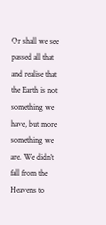Or shall we see passed all that and realise that the Earth is not something we have, but more something we are. We didn’t fall from the Heavens to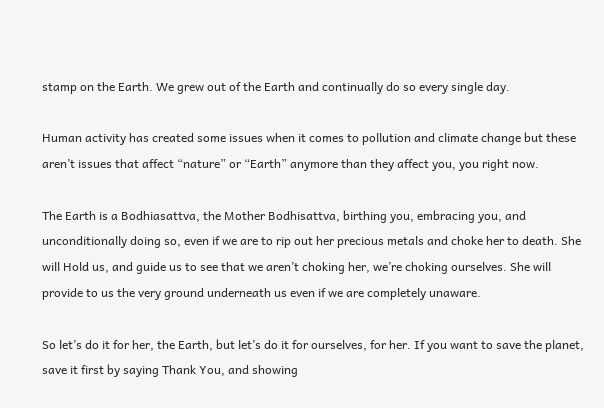stamp on the Earth. We grew out of the Earth and continually do so every single day.

Human activity has created some issues when it comes to pollution and climate change but these aren’t issues that affect “nature” or “Earth” anymore than they affect you, you right now.

The Earth is a Bodhiasattva, the Mother Bodhisattva, birthing you, embracing you, and unconditionally doing so, even if we are to rip out her precious metals and choke her to death. She will Hold us, and guide us to see that we aren’t choking her, we’re choking ourselves. She will provide to us the very ground underneath us even if we are completely unaware.

So let’s do it for her, the Earth, but let’s do it for ourselves, for her. If you want to save the planet, save it first by saying Thank You, and showing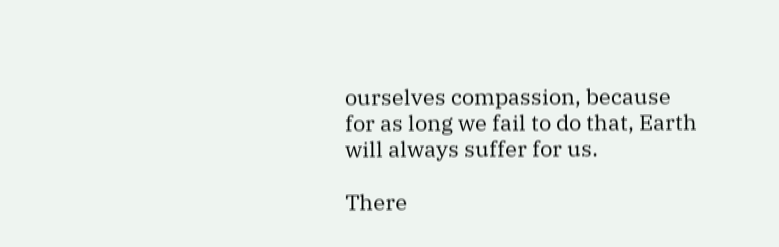ourselves compassion, because for as long we fail to do that, Earth will always suffer for us.

There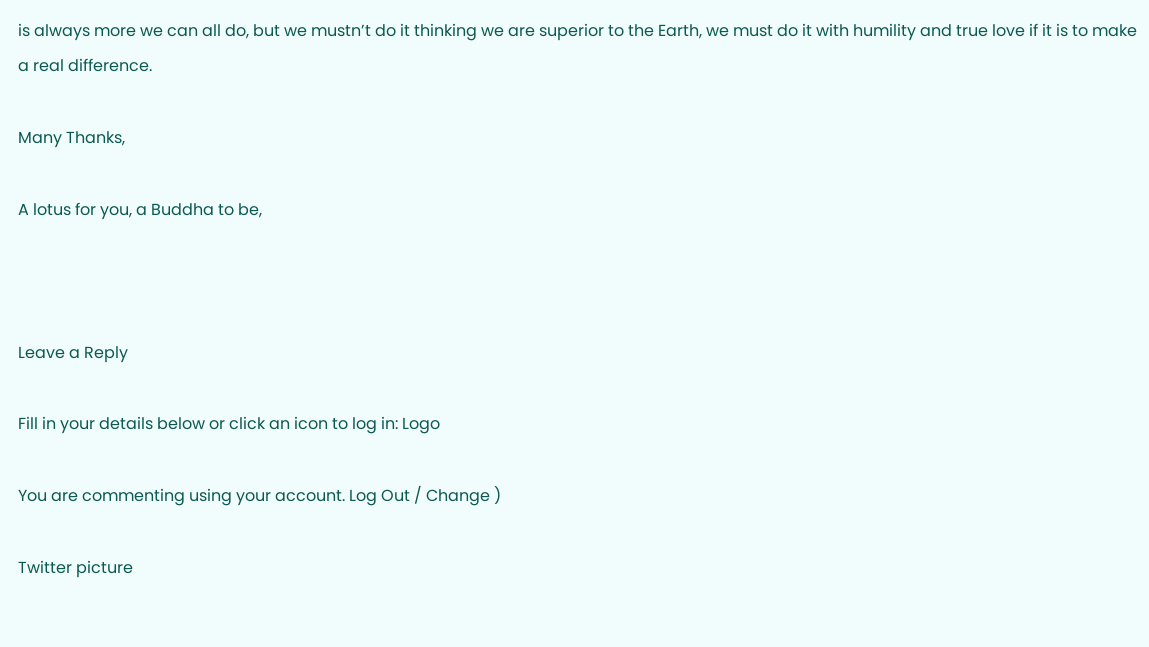is always more we can all do, but we mustn’t do it thinking we are superior to the Earth, we must do it with humility and true love if it is to make a real difference.

Many Thanks,

A lotus for you, a Buddha to be,



Leave a Reply

Fill in your details below or click an icon to log in: Logo

You are commenting using your account. Log Out / Change )

Twitter picture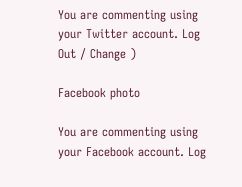You are commenting using your Twitter account. Log Out / Change )

Facebook photo

You are commenting using your Facebook account. Log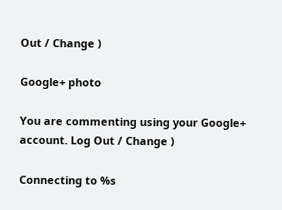Out / Change )

Google+ photo

You are commenting using your Google+ account. Log Out / Change )

Connecting to %s